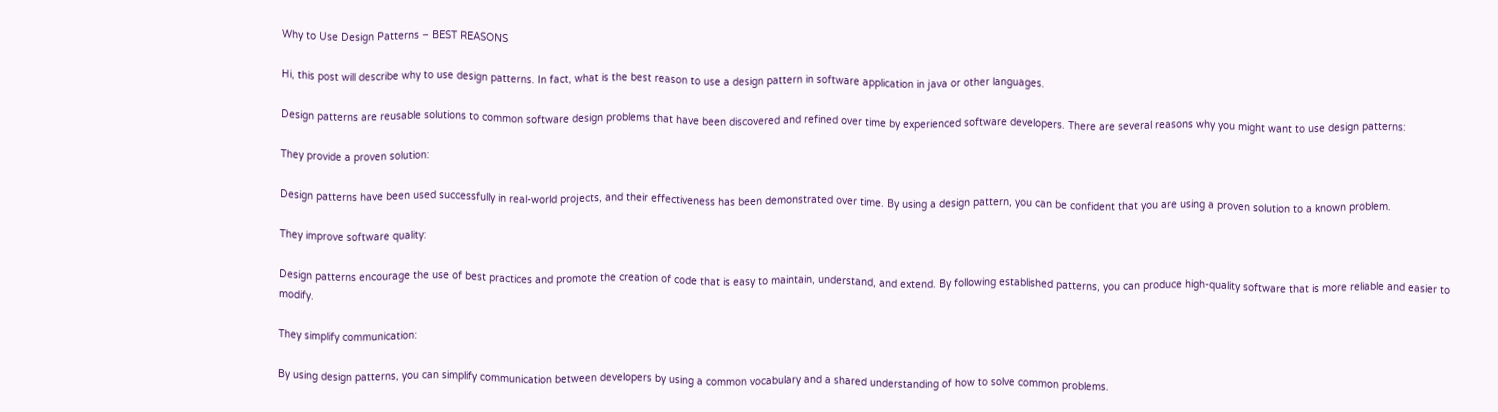Why to Use Design Patterns – BEST REASONS

Hi, this post will describe why to use design patterns. In fact, what is the best reason to use a design pattern in software application in java or other languages.

Design patterns are reusable solutions to common software design problems that have been discovered and refined over time by experienced software developers. There are several reasons why you might want to use design patterns:

They provide a proven solution:

Design patterns have been used successfully in real-world projects, and their effectiveness has been demonstrated over time. By using a design pattern, you can be confident that you are using a proven solution to a known problem.

They improve software quality:

Design patterns encourage the use of best practices and promote the creation of code that is easy to maintain, understand, and extend. By following established patterns, you can produce high-quality software that is more reliable and easier to modify.

They simplify communication:

By using design patterns, you can simplify communication between developers by using a common vocabulary and a shared understanding of how to solve common problems.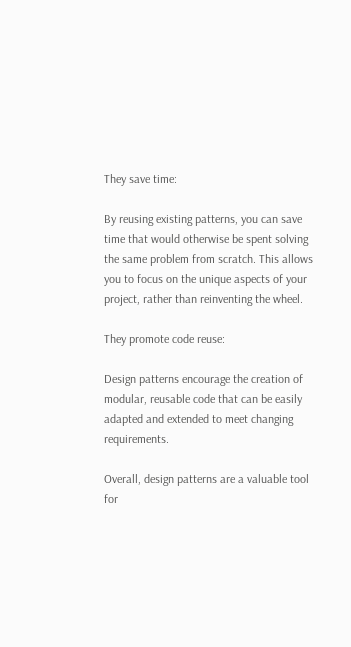They save time:

By reusing existing patterns, you can save time that would otherwise be spent solving the same problem from scratch. This allows you to focus on the unique aspects of your project, rather than reinventing the wheel.

They promote code reuse:

Design patterns encourage the creation of modular, reusable code that can be easily adapted and extended to meet changing requirements.

Overall, design patterns are a valuable tool for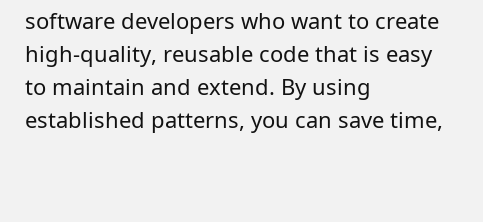software developers who want to create high-quality, reusable code that is easy to maintain and extend. By using established patterns, you can save time,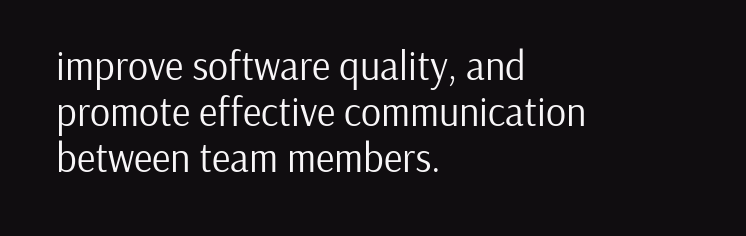improve software quality, and promote effective communication between team members.